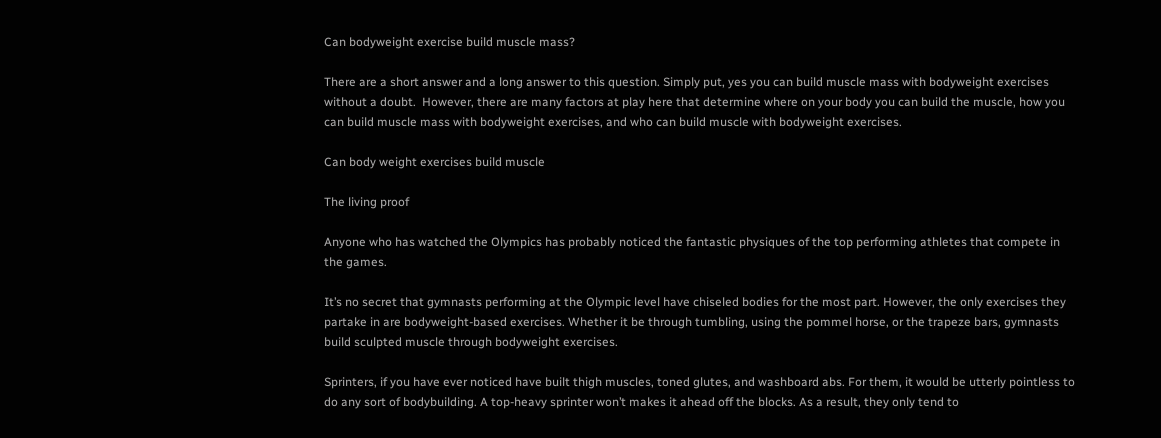Can bodyweight exercise build muscle mass?

There are a short answer and a long answer to this question. Simply put, yes you can build muscle mass with bodyweight exercises without a doubt.  However, there are many factors at play here that determine where on your body you can build the muscle, how you can build muscle mass with bodyweight exercises, and who can build muscle with bodyweight exercises.

Can body weight exercises build muscle

The living proof

Anyone who has watched the Olympics has probably noticed the fantastic physiques of the top performing athletes that compete in the games.

It’s no secret that gymnasts performing at the Olympic level have chiseled bodies for the most part. However, the only exercises they partake in are bodyweight-based exercises. Whether it be through tumbling, using the pommel horse, or the trapeze bars, gymnasts build sculpted muscle through bodyweight exercises.

Sprinters, if you have ever noticed have built thigh muscles, toned glutes, and washboard abs. For them, it would be utterly pointless to do any sort of bodybuilding. A top-heavy sprinter won’t makes it ahead off the blocks. As a result, they only tend to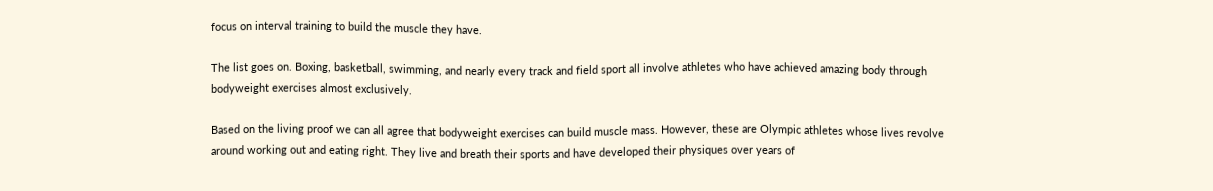focus on interval training to build the muscle they have.

The list goes on. Boxing, basketball, swimming, and nearly every track and field sport all involve athletes who have achieved amazing body through bodyweight exercises almost exclusively.

Based on the living proof we can all agree that bodyweight exercises can build muscle mass. However, these are Olympic athletes whose lives revolve around working out and eating right. They live and breath their sports and have developed their physiques over years of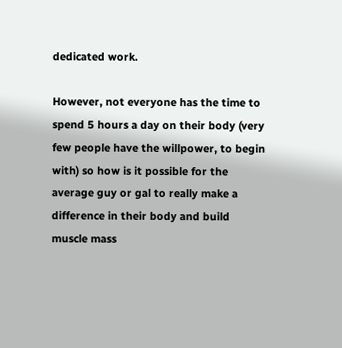dedicated work.

However, not everyone has the time to spend 5 hours a day on their body (very few people have the willpower, to begin with) so how is it possible for the average guy or gal to really make a difference in their body and build muscle mass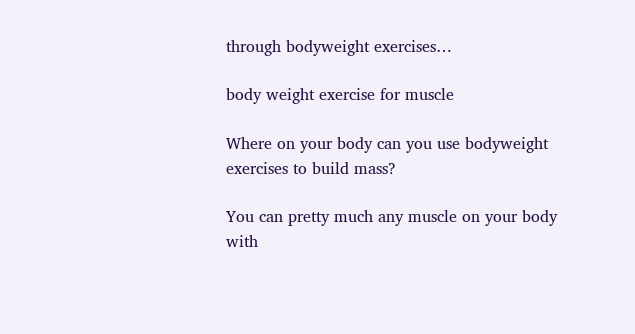through bodyweight exercises…

body weight exercise for muscle

Where on your body can you use bodyweight exercises to build mass?

You can pretty much any muscle on your body with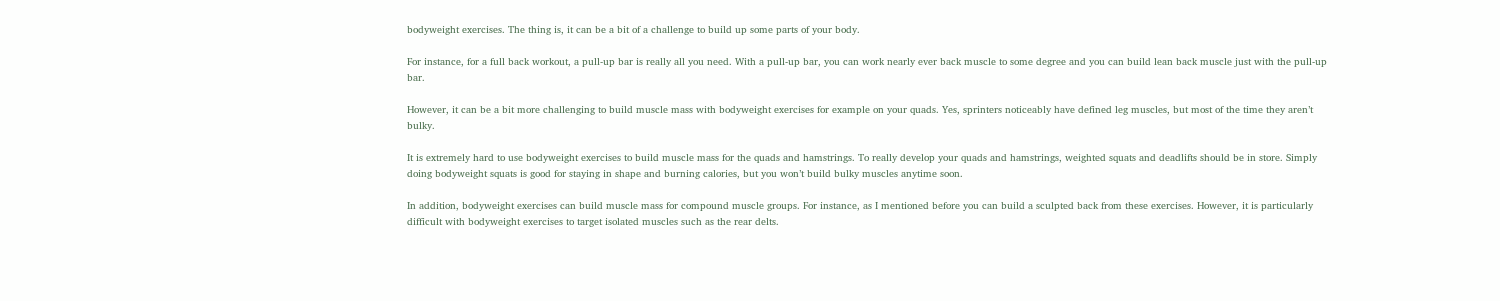bodyweight exercises. The thing is, it can be a bit of a challenge to build up some parts of your body.

For instance, for a full back workout, a pull-up bar is really all you need. With a pull-up bar, you can work nearly ever back muscle to some degree and you can build lean back muscle just with the pull-up bar.

However, it can be a bit more challenging to build muscle mass with bodyweight exercises for example on your quads. Yes, sprinters noticeably have defined leg muscles, but most of the time they aren’t bulky.

It is extremely hard to use bodyweight exercises to build muscle mass for the quads and hamstrings. To really develop your quads and hamstrings, weighted squats and deadlifts should be in store. Simply doing bodyweight squats is good for staying in shape and burning calories, but you won’t build bulky muscles anytime soon.

In addition, bodyweight exercises can build muscle mass for compound muscle groups. For instance, as I mentioned before you can build a sculpted back from these exercises. However, it is particularly difficult with bodyweight exercises to target isolated muscles such as the rear delts.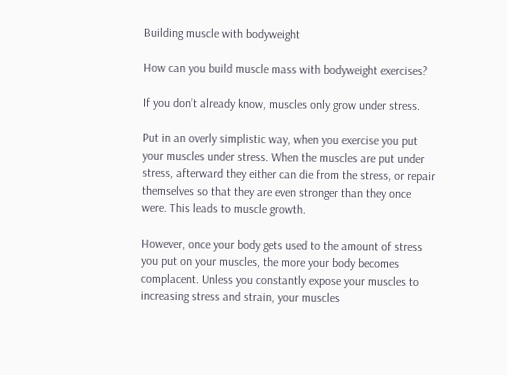Building muscle with bodyweight

How can you build muscle mass with bodyweight exercises?

If you don’t already know, muscles only grow under stress.

Put in an overly simplistic way, when you exercise you put your muscles under stress. When the muscles are put under stress, afterward they either can die from the stress, or repair themselves so that they are even stronger than they once were. This leads to muscle growth.

However, once your body gets used to the amount of stress you put on your muscles, the more your body becomes complacent. Unless you constantly expose your muscles to increasing stress and strain, your muscles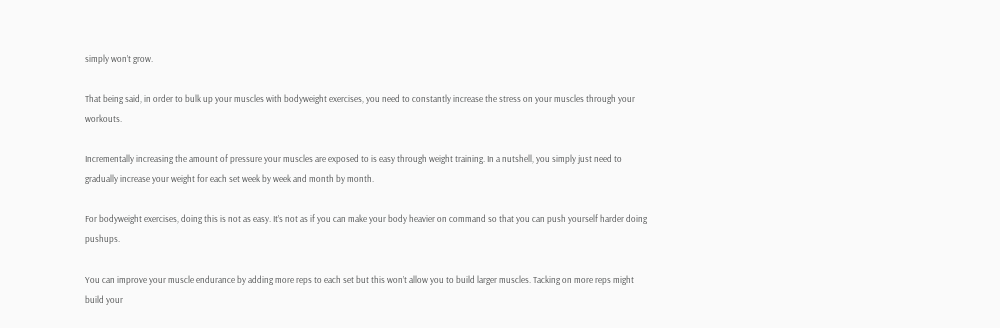simply won’t grow.

That being said, in order to bulk up your muscles with bodyweight exercises, you need to constantly increase the stress on your muscles through your workouts.

Incrementally increasing the amount of pressure your muscles are exposed to is easy through weight training. In a nutshell, you simply just need to gradually increase your weight for each set week by week and month by month.

For bodyweight exercises, doing this is not as easy. It’s not as if you can make your body heavier on command so that you can push yourself harder doing pushups.

You can improve your muscle endurance by adding more reps to each set but this won’t allow you to build larger muscles. Tacking on more reps might build your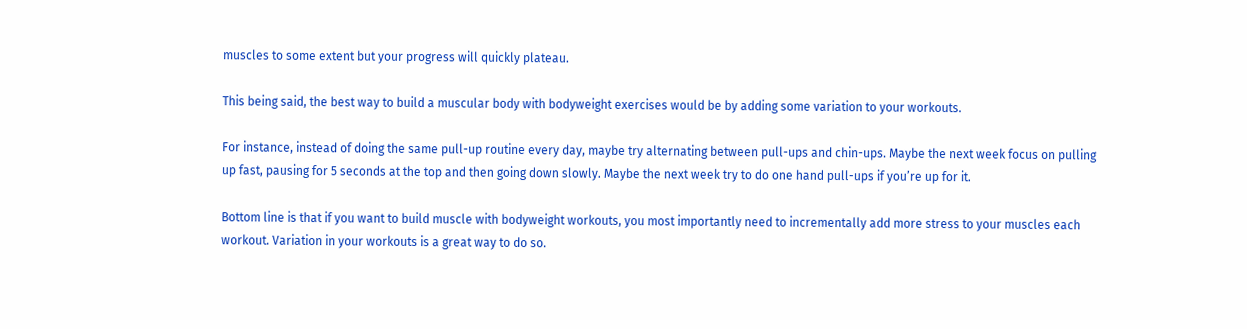muscles to some extent but your progress will quickly plateau.

This being said, the best way to build a muscular body with bodyweight exercises would be by adding some variation to your workouts.

For instance, instead of doing the same pull-up routine every day, maybe try alternating between pull-ups and chin-ups. Maybe the next week focus on pulling up fast, pausing for 5 seconds at the top and then going down slowly. Maybe the next week try to do one hand pull-ups if you’re up for it.

Bottom line is that if you want to build muscle with bodyweight workouts, you most importantly need to incrementally add more stress to your muscles each workout. Variation in your workouts is a great way to do so.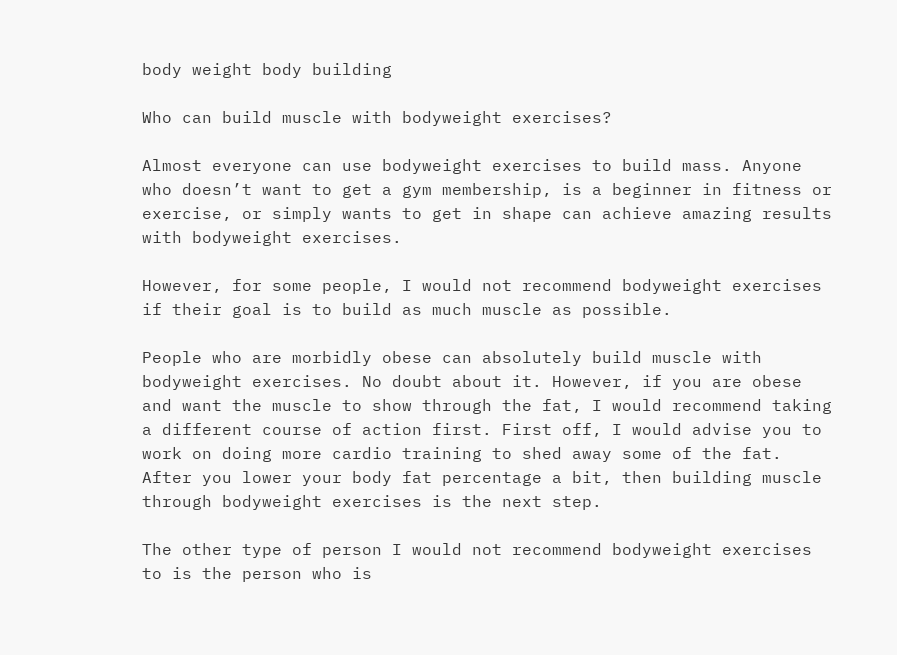body weight body building

Who can build muscle with bodyweight exercises?

Almost everyone can use bodyweight exercises to build mass. Anyone who doesn’t want to get a gym membership, is a beginner in fitness or exercise, or simply wants to get in shape can achieve amazing results with bodyweight exercises.

However, for some people, I would not recommend bodyweight exercises if their goal is to build as much muscle as possible.

People who are morbidly obese can absolutely build muscle with bodyweight exercises. No doubt about it. However, if you are obese and want the muscle to show through the fat, I would recommend taking a different course of action first. First off, I would advise you to work on doing more cardio training to shed away some of the fat. After you lower your body fat percentage a bit, then building muscle through bodyweight exercises is the next step.

The other type of person I would not recommend bodyweight exercises to is the person who is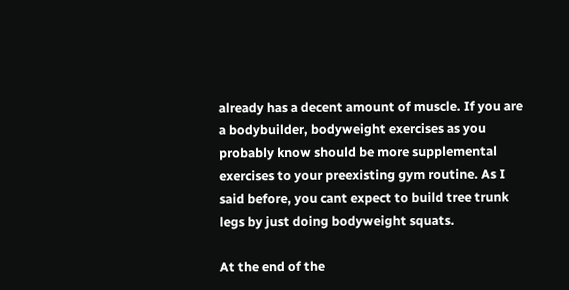already has a decent amount of muscle. If you are a bodybuilder, bodyweight exercises as you probably know should be more supplemental exercises to your preexisting gym routine. As I said before, you cant expect to build tree trunk legs by just doing bodyweight squats.

At the end of the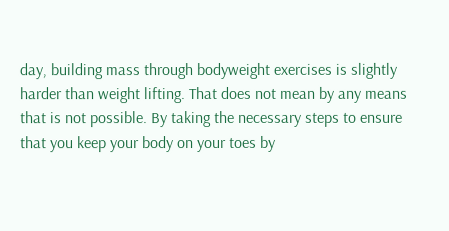day, building mass through bodyweight exercises is slightly harder than weight lifting. That does not mean by any means that is not possible. By taking the necessary steps to ensure that you keep your body on your toes by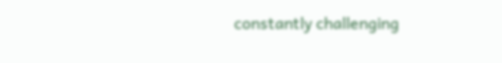constantly challenging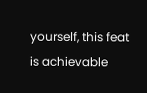yourself, this feat is achievable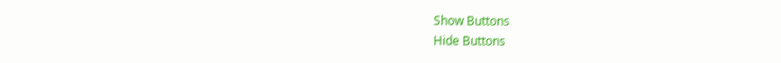Show Buttons
Hide Buttons